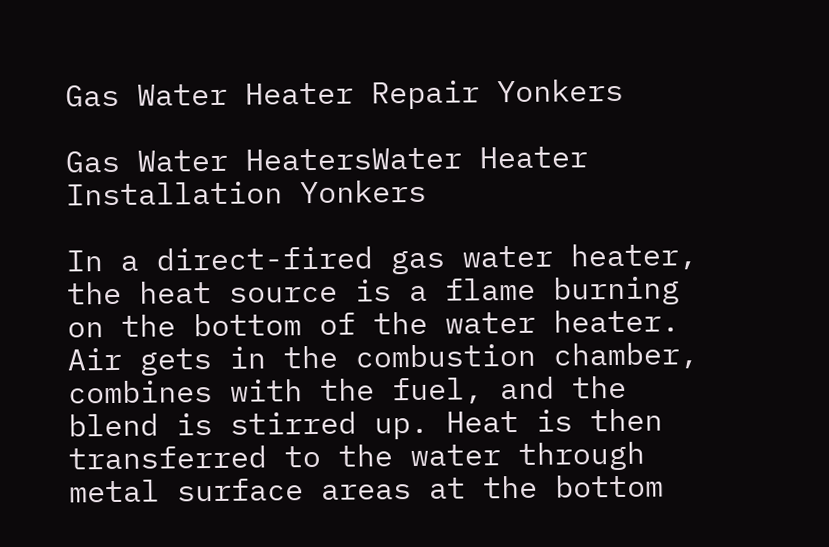Gas Water Heater Repair Yonkers

Gas Water HeatersWater Heater Installation Yonkers

In a direct-fired gas water heater, the heat source is a flame burning on the bottom of the water heater. Air gets in the combustion chamber, combines with the fuel, and the blend is stirred up. Heat is then transferred to the water through metal surface areas at the bottom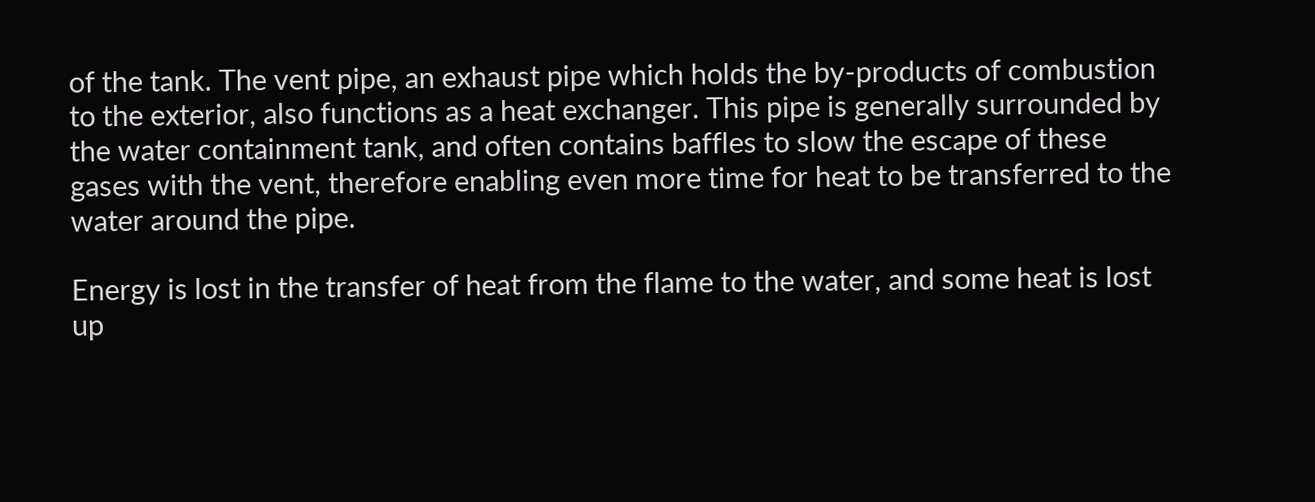of the tank. The vent pipe, an exhaust pipe which holds the by-products of combustion to the exterior, also functions as a heat exchanger. This pipe is generally surrounded by the water containment tank, and often contains baffles to slow the escape of these gases with the vent, therefore enabling even more time for heat to be transferred to the water around the pipe.

Energy is lost in the transfer of heat from the flame to the water, and some heat is lost up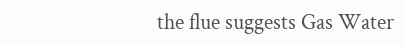the flue suggests Gas Water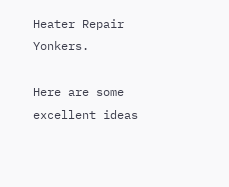Heater Repair Yonkers.

Here are some excellent ideas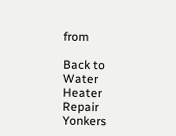from

Back to Water Heater Repair Yonkers